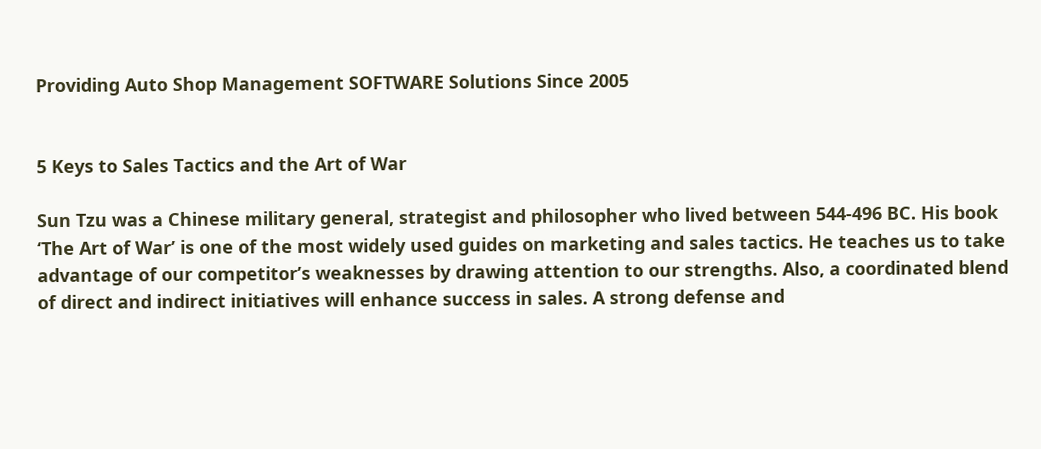Providing Auto Shop Management SOFTWARE Solutions Since 2005


5 Keys to Sales Tactics and the Art of War

Sun Tzu was a Chinese military general, strategist and philosopher who lived between 544-496 BC. His book ‘The Art of War’ is one of the most widely used guides on marketing and sales tactics. He teaches us to take advantage of our competitor’s weaknesses by drawing attention to our strengths. Also, a coordinated blend of direct and indirect initiatives will enhance success in sales. A strong defense and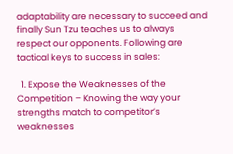adaptability are necessary to succeed and finally Sun Tzu teaches us to always respect our opponents. Following are tactical keys to success in sales:

  1. Expose the Weaknesses of the Competition – Knowing the way your strengths match to competitor’s weaknesses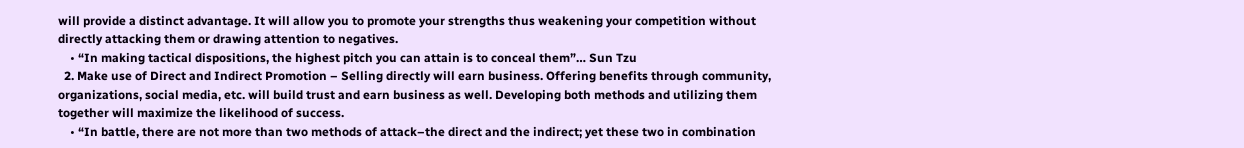will provide a distinct advantage. It will allow you to promote your strengths thus weakening your competition without directly attacking them or drawing attention to negatives.
    • “In making tactical dispositions, the highest pitch you can attain is to conceal them”… Sun Tzu
  2. Make use of Direct and Indirect Promotion – Selling directly will earn business. Offering benefits through community, organizations, social media, etc. will build trust and earn business as well. Developing both methods and utilizing them together will maximize the likelihood of success.
    • “In battle, there are not more than two methods of attack–the direct and the indirect; yet these two in combination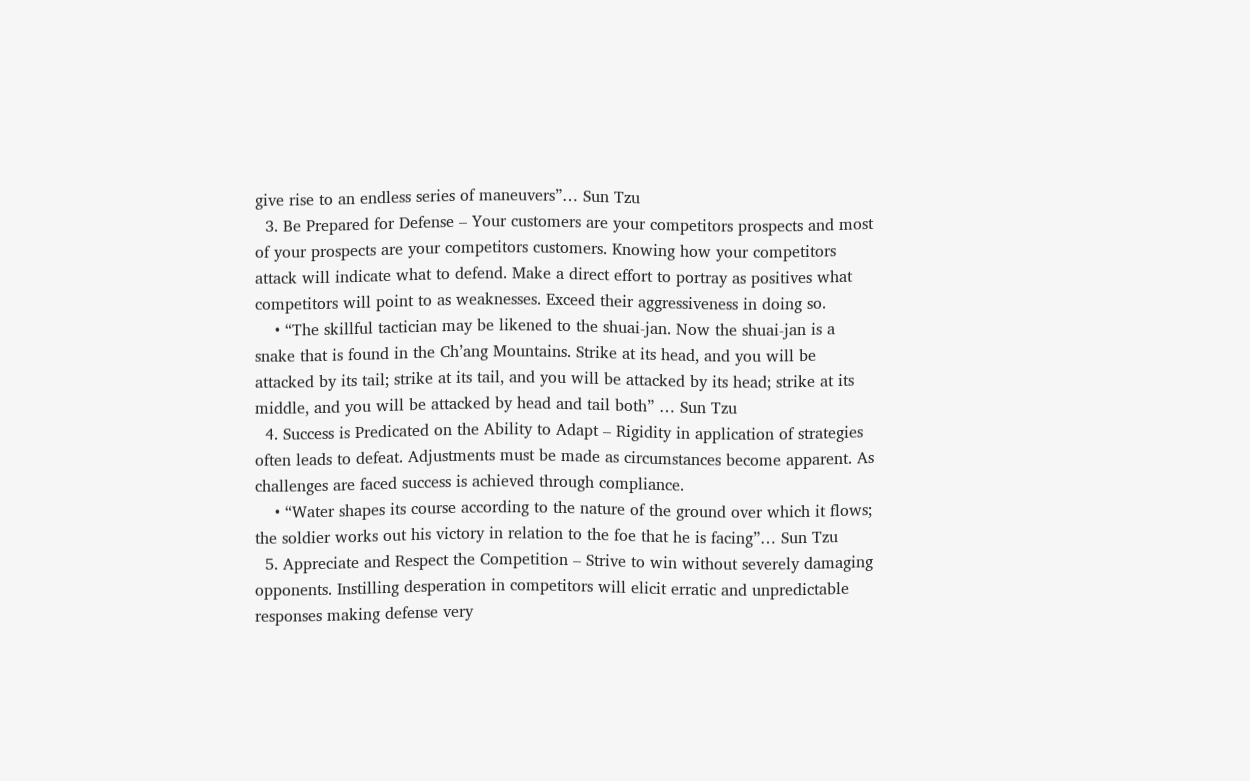give rise to an endless series of maneuvers”… Sun Tzu
  3. Be Prepared for Defense – Your customers are your competitors prospects and most of your prospects are your competitors customers. Knowing how your competitors attack will indicate what to defend. Make a direct effort to portray as positives what competitors will point to as weaknesses. Exceed their aggressiveness in doing so.
    • “The skillful tactician may be likened to the shuai-jan. Now the shuai-jan is a snake that is found in the Ch’ang Mountains. Strike at its head, and you will be attacked by its tail; strike at its tail, and you will be attacked by its head; strike at its middle, and you will be attacked by head and tail both” … Sun Tzu
  4. Success is Predicated on the Ability to Adapt – Rigidity in application of strategies often leads to defeat. Adjustments must be made as circumstances become apparent. As challenges are faced success is achieved through compliance.
    • “Water shapes its course according to the nature of the ground over which it flows; the soldier works out his victory in relation to the foe that he is facing”… Sun Tzu
  5. Appreciate and Respect the Competition – Strive to win without severely damaging opponents. Instilling desperation in competitors will elicit erratic and unpredictable responses making defense very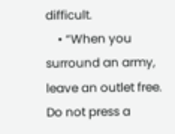difficult.
    • “When you surround an army, leave an outlet free. Do not press a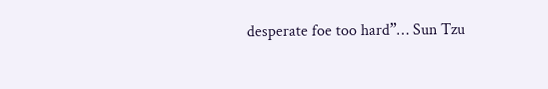desperate foe too hard”… Sun Tzu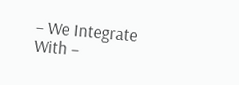– We Integrate With –